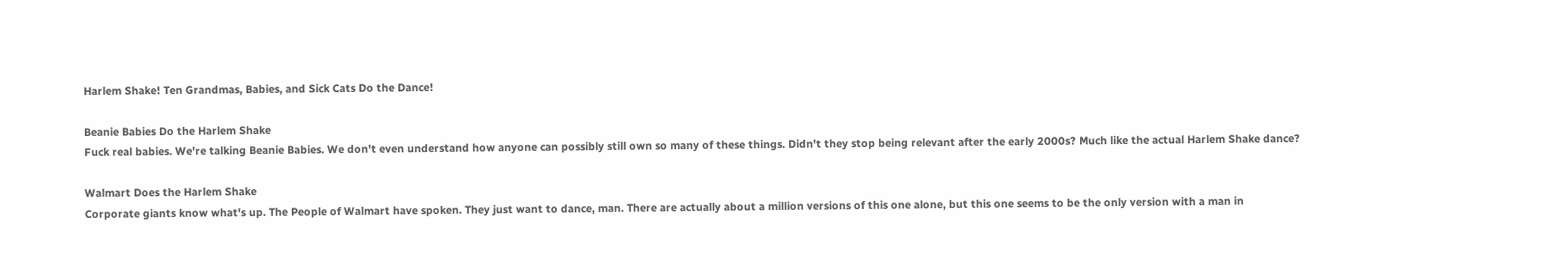Harlem Shake! Ten Grandmas, Babies, and Sick Cats Do the Dance!

Beanie Babies Do the Harlem Shake
Fuck real babies. We're talking Beanie Babies. We don't even understand how anyone can possibly still own so many of these things. Didn't they stop being relevant after the early 2000s? Much like the actual Harlem Shake dance?

Walmart Does the Harlem Shake
Corporate giants know what's up. The People of Walmart have spoken. They just want to dance, man. There are actually about a million versions of this one alone, but this one seems to be the only version with a man in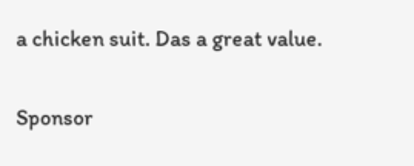a chicken suit. Das a great value.

Sponsor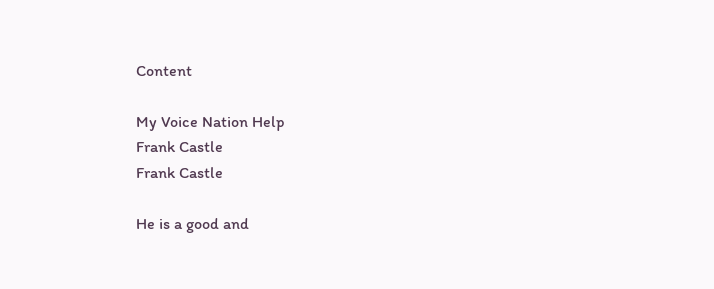Content

My Voice Nation Help
Frank Castle
Frank Castle

He is a good and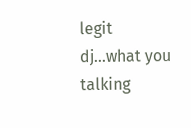legit dj...what you talking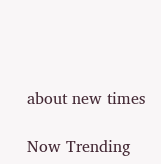about new times

Now Trending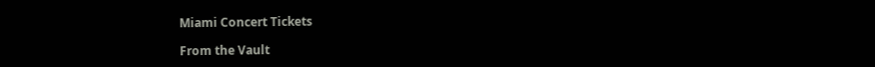Miami Concert Tickets

From the Vault